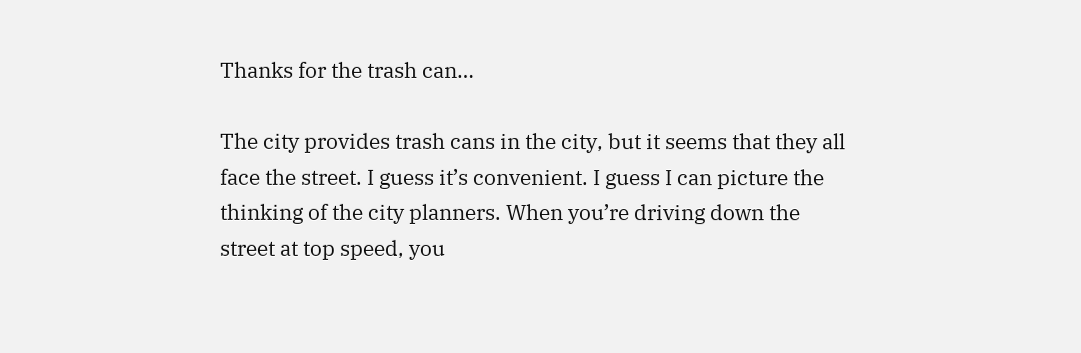Thanks for the trash can…

The city provides trash cans in the city, but it seems that they all face the street. I guess it’s convenient. I guess I can picture the thinking of the city planners. When you’re driving down the street at top speed, you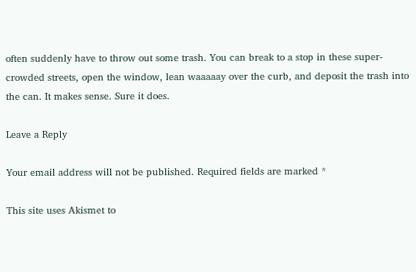often suddenly have to throw out some trash. You can break to a stop in these super-crowded streets, open the window, lean waaaaay over the curb, and deposit the trash into the can. It makes sense. Sure it does.

Leave a Reply

Your email address will not be published. Required fields are marked *

This site uses Akismet to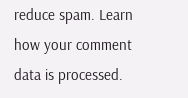reduce spam. Learn how your comment data is processed.